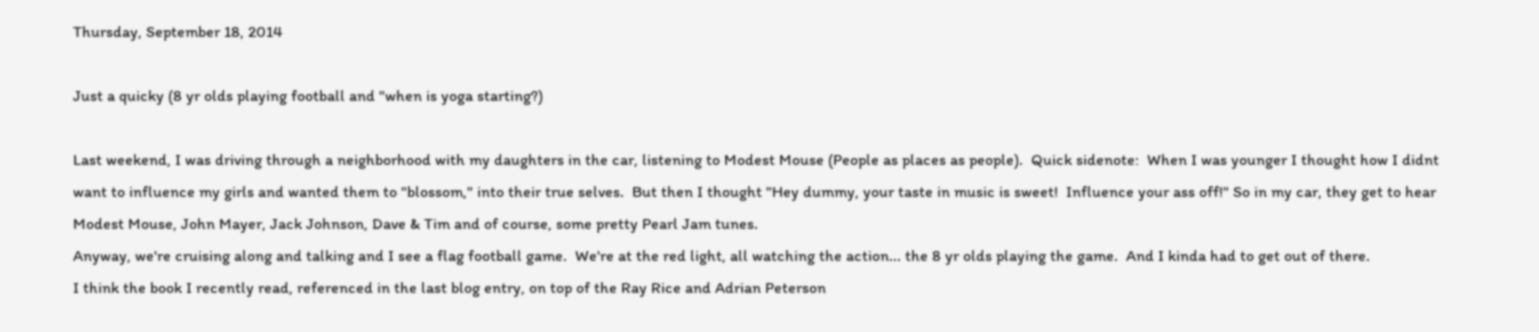Thursday, September 18, 2014

Just a quicky (8 yr olds playing football and "when is yoga starting?)

Last weekend, I was driving through a neighborhood with my daughters in the car, listening to Modest Mouse (People as places as people).  Quick sidenote:  When I was younger I thought how I didnt want to influence my girls and wanted them to "blossom," into their true selves.  But then I thought "Hey dummy, your taste in music is sweet!  Influence your ass off!" So in my car, they get to hear Modest Mouse, John Mayer, Jack Johnson, Dave & Tim and of course, some pretty Pearl Jam tunes.
Anyway, we're cruising along and talking and I see a flag football game.  We're at the red light, all watching the action... the 8 yr olds playing the game.  And I kinda had to get out of there.
I think the book I recently read, referenced in the last blog entry, on top of the Ray Rice and Adrian Peterson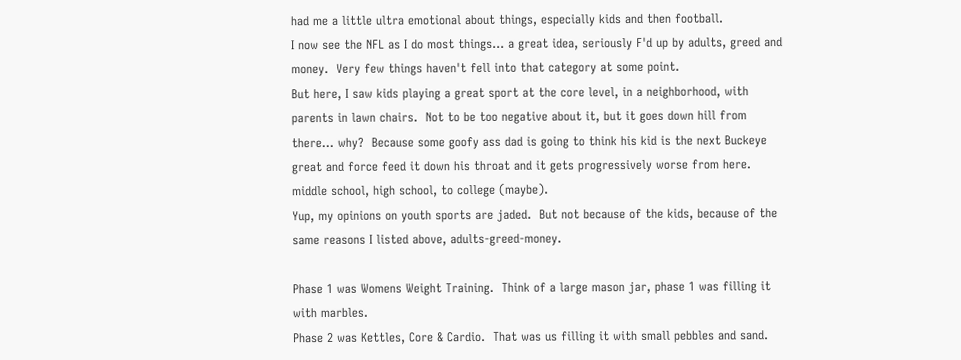had me a little ultra emotional about things, especially kids and then football.
I now see the NFL as I do most things... a great idea, seriously F'd up by adults, greed and money.  Very few things haven't fell into that category at some point.
But here, I saw kids playing a great sport at the core level, in a neighborhood, with parents in lawn chairs.  Not to be too negative about it, but it goes down hill from there... why?  Because some goofy ass dad is going to think his kid is the next Buckeye great and force feed it down his throat and it gets progressively worse from here.  middle school, high school, to college (maybe).
Yup, my opinions on youth sports are jaded.  But not because of the kids, because of the same reasons I listed above, adults-greed-money.

Phase 1 was Womens Weight Training.  Think of a large mason jar, phase 1 was filling it with marbles.
Phase 2 was Kettles, Core & Cardio.  That was us filling it with small pebbles and sand.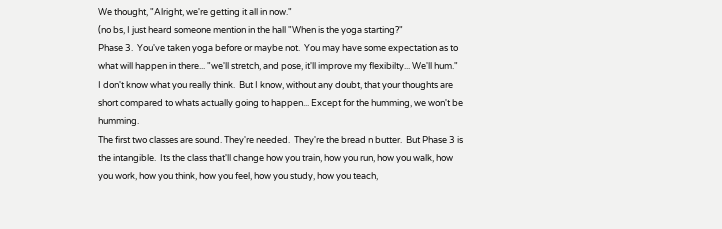We thought, "Alright, we're getting it all in now."
(no bs, I just heard someone mention in the hall "When is the yoga starting?"
Phase 3.  You've taken yoga before or maybe not.  You may have some expectation as to what will happen in there... "we'll stretch, and pose, it'll improve my flexibilty... We'll hum."  I don't know what you really think.  But I know, without any doubt, that your thoughts are short compared to whats actually going to happen... Except for the humming, we won't be humming.
The first two classes are sound. They're needed.  They're the bread n butter.  But Phase 3 is the intangible.  Its the class that'll change how you train, how you run, how you walk, how you work, how you think, how you feel, how you study, how you teach,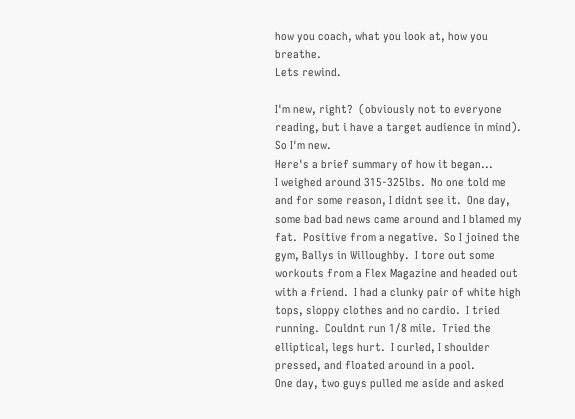how you coach, what you look at, how you breathe.
Lets rewind.

I'm new, right?  (obviously not to everyone reading, but i have a target audience in mind).  So I'm new.
Here's a brief summary of how it began...
I weighed around 315-325lbs.  No one told me and for some reason, I didnt see it.  One day, some bad bad news came around and I blamed my fat.  Positive from a negative.  So I joined the gym, Ballys in Willoughby.  I tore out some workouts from a Flex Magazine and headed out with a friend.  I had a clunky pair of white high tops, sloppy clothes and no cardio.  I tried running.  Couldnt run 1/8 mile.  Tried the elliptical, legs hurt.  I curled, I shoulder pressed, and floated around in a pool.
One day, two guys pulled me aside and asked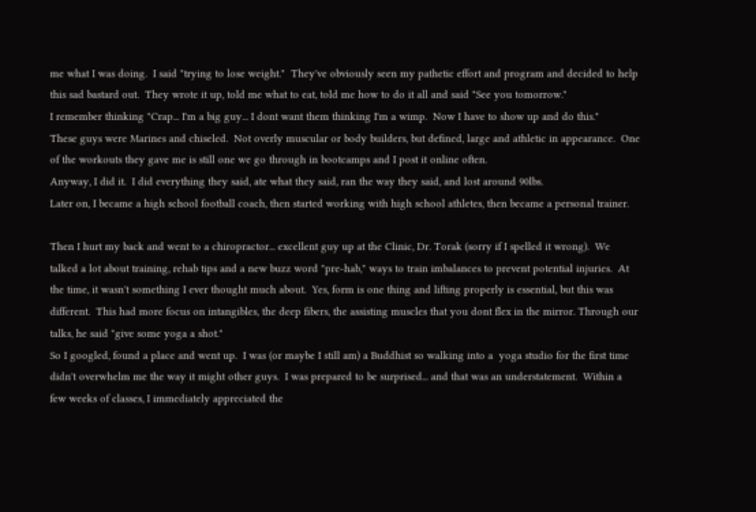me what I was doing.  I said "trying to lose weight."  They've obviously seen my pathetic effort and program and decided to help this sad bastard out.  They wrote it up, told me what to eat, told me how to do it all and said "See you tomorrow."
I remember thinking "Crap... I'm a big guy... I dont want them thinking I'm a wimp.  Now I have to show up and do this."
These guys were Marines and chiseled.  Not overly muscular or body builders, but defined, large and athletic in appearance.  One of the workouts they gave me is still one we go through in bootcamps and I post it online often.
Anyway, I did it.  I did everything they said, ate what they said, ran the way they said, and lost around 90lbs.
Later on, I became a high school football coach, then started working with high school athletes, then became a personal trainer.

Then I hurt my back and went to a chiropractor... excellent guy up at the Clinic, Dr. Torak (sorry if I spelled it wrong).  We talked a lot about training, rehab tips and a new buzz word "pre-hab," ways to train imbalances to prevent potential injuries.  At the time, it wasn't something I ever thought much about.  Yes, form is one thing and lifting properly is essential, but this was different.  This had more focus on intangibles, the deep fibers, the assisting muscles that you dont flex in the mirror. Through our talks, he said "give some yoga a shot."
So I googled, found a place and went up.  I was (or maybe I still am) a Buddhist so walking into a  yoga studio for the first time didn't overwhelm me the way it might other guys.  I was prepared to be surprised... and that was an understatement.  Within a few weeks of classes, I immediately appreciated the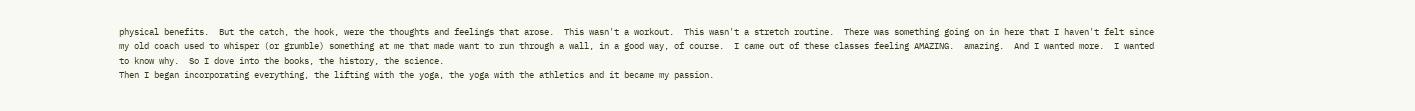physical benefits.  But the catch, the hook, were the thoughts and feelings that arose.  This wasn't a workout.  This wasn't a stretch routine.  There was something going on in here that I haven't felt since my old coach used to whisper (or grumble) something at me that made want to run through a wall, in a good way, of course.  I came out of these classes feeling AMAZING.  amazing.  And I wanted more.  I wanted to know why.  So I dove into the books, the history, the science.
Then I began incorporating everything, the lifting with the yoga, the yoga with the athletics and it became my passion.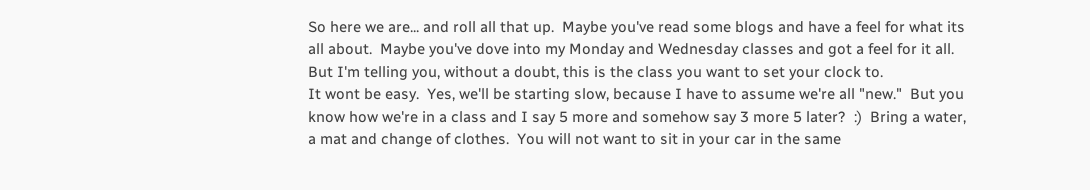So here we are... and roll all that up.  Maybe you've read some blogs and have a feel for what its all about.  Maybe you've dove into my Monday and Wednesday classes and got a feel for it all.  But I'm telling you, without a doubt, this is the class you want to set your clock to.
It wont be easy.  Yes, we'll be starting slow, because I have to assume we're all "new."  But you know how we're in a class and I say 5 more and somehow say 3 more 5 later?  :)  Bring a water, a mat and change of clothes.  You will not want to sit in your car in the same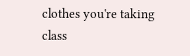clothes you're taking class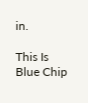in.

This Is Blue Chip